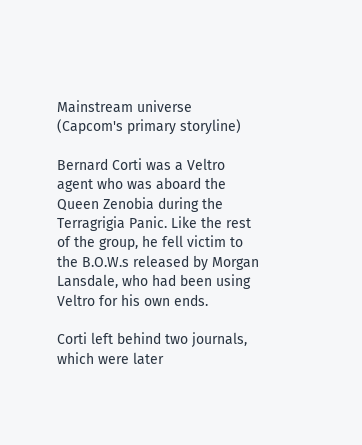Mainstream universe
(Capcom's primary storyline)

Bernard Corti was a Veltro agent who was aboard the Queen Zenobia during the Terragrigia Panic. Like the rest of the group, he fell victim to the B.O.W.s released by Morgan Lansdale, who had been using Veltro for his own ends.

Corti left behind two journals, which were later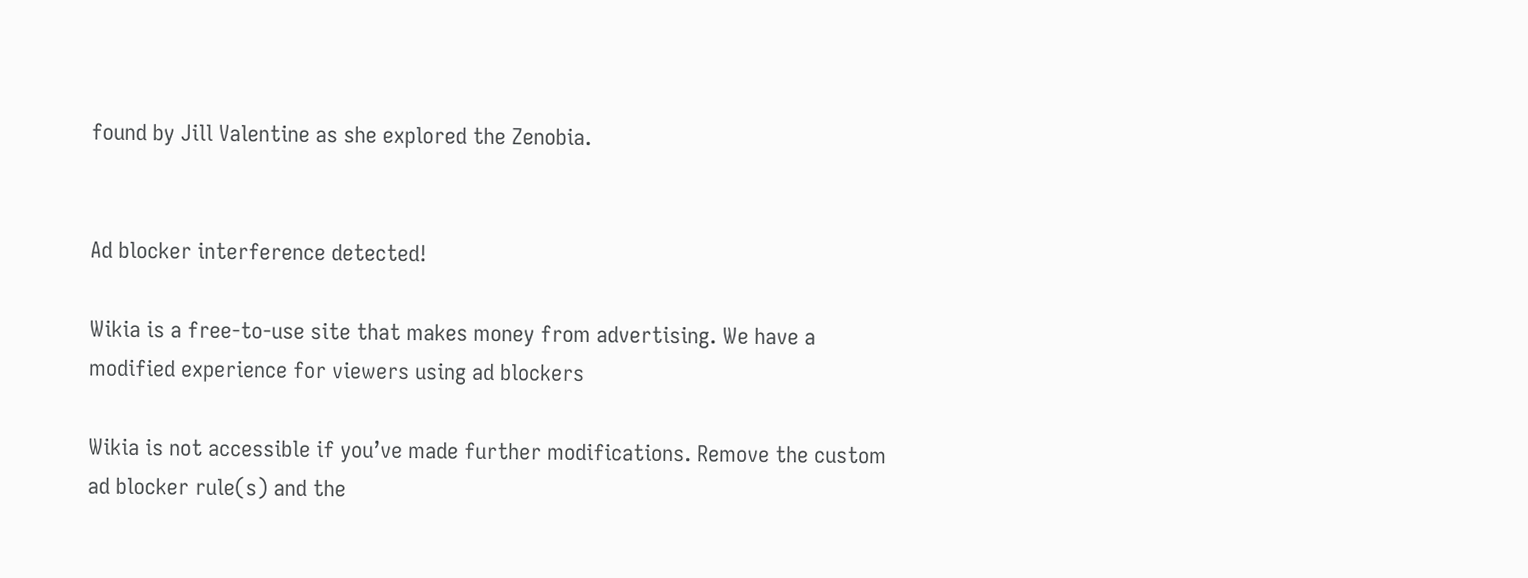found by Jill Valentine as she explored the Zenobia.


Ad blocker interference detected!

Wikia is a free-to-use site that makes money from advertising. We have a modified experience for viewers using ad blockers

Wikia is not accessible if you’ve made further modifications. Remove the custom ad blocker rule(s) and the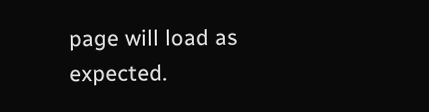page will load as expected.